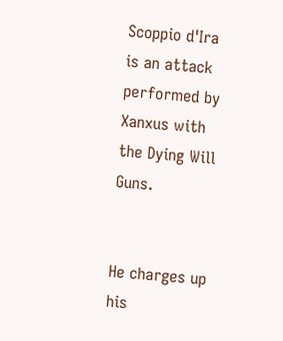Scoppio d'Ira is an attack performed by Xanxus with the Dying Will Guns.


He charges up his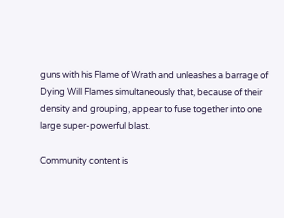guns with his Flame of Wrath and unleashes a barrage of Dying Will Flames simultaneously that, because of their density and grouping, appear to fuse together into one large super-powerful blast.

Community content is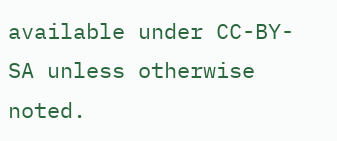available under CC-BY-SA unless otherwise noted.